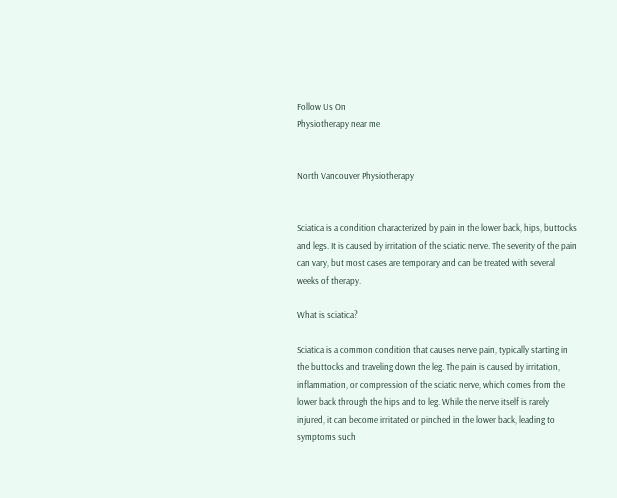Follow Us On
Physiotherapy near me


North Vancouver Physiotherapy


Sciatica is a condition characterized by pain in the lower back, hips, buttocks and legs. It is caused by irritation of the sciatic nerve. The severity of the pain can vary, but most cases are temporary and can be treated with several weeks of therapy.

What is sciatica?

Sciatica is a common condition that causes nerve pain, typically starting in the buttocks and traveling down the leg. The pain is caused by irritation, inflammation, or compression of the sciatic nerve, which comes from the lower back through the hips and to leg. While the nerve itself is rarely injured, it can become irritated or pinched in the lower back, leading to symptoms such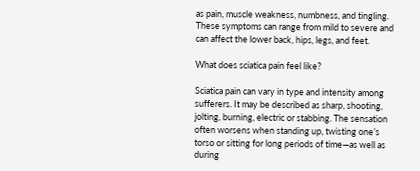as pain, muscle weakness, numbness, and tingling. These symptoms can range from mild to severe and can affect the lower back, hips, legs, and feet.

What does sciatica pain feel like?

Sciatica pain can vary in type and intensity among sufferers. It may be described as sharp, shooting, jolting, burning, electric or stabbing. The sensation often worsens when standing up, twisting one’s torso or sitting for long periods of time—as well as during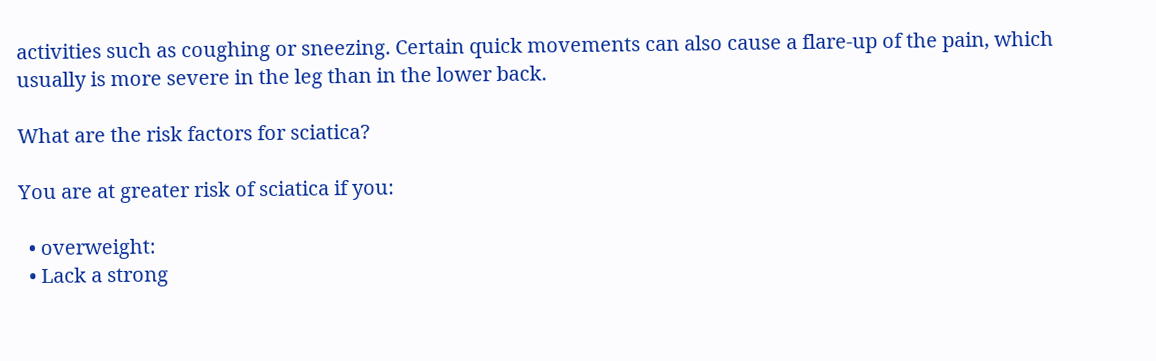activities such as coughing or sneezing. Certain quick movements can also cause a flare-up of the pain, which usually is more severe in the leg than in the lower back.

What are the risk factors for sciatica?

You are at greater risk of sciatica if you:

  • overweight:
  • Lack a strong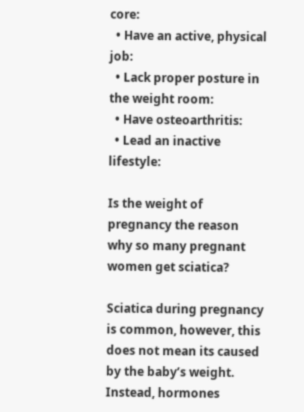core:
  • Have an active, physical job:
  • Lack proper posture in the weight room:
  • Have osteoarthritis:
  • Lead an inactive lifestyle:

Is the weight of pregnancy the reason why so many pregnant women get sciatica?

Sciatica during pregnancy is common, however, this does not mean its caused by the baby’s weight. Instead, hormones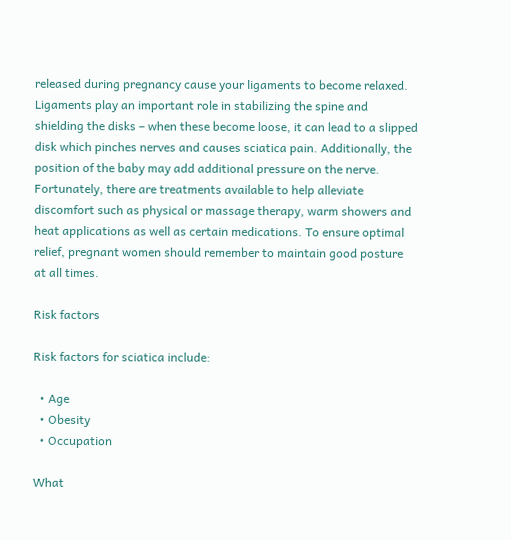released during pregnancy cause your ligaments to become relaxed. Ligaments play an important role in stabilizing the spine and shielding the disks – when these become loose, it can lead to a slipped disk which pinches nerves and causes sciatica pain. Additionally, the position of the baby may add additional pressure on the nerve. Fortunately, there are treatments available to help alleviate discomfort such as physical or massage therapy, warm showers and heat applications as well as certain medications. To ensure optimal relief, pregnant women should remember to maintain good posture at all times.

Risk factors

Risk factors for sciatica include:

  • Age
  • Obesity
  • Occupation

What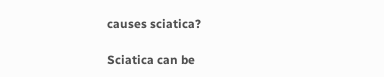causes sciatica?

Sciatica can be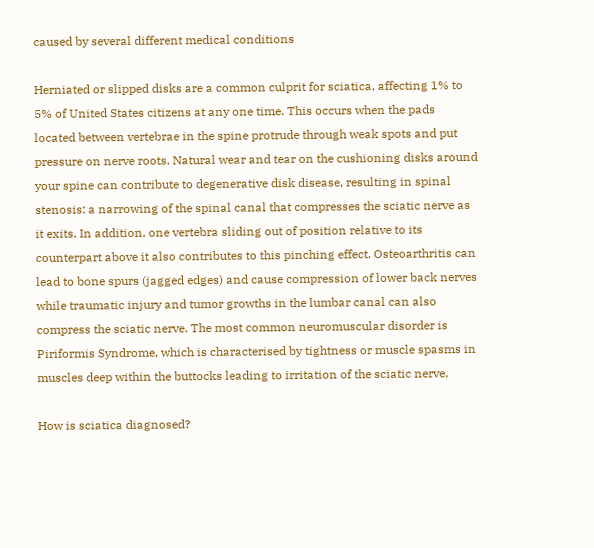caused by several different medical conditions

Herniated or slipped disks are a common culprit for sciatica, affecting 1% to 5% of United States citizens at any one time. This occurs when the pads located between vertebrae in the spine protrude through weak spots and put pressure on nerve roots. Natural wear and tear on the cushioning disks around your spine can contribute to degenerative disk disease, resulting in spinal stenosis: a narrowing of the spinal canal that compresses the sciatic nerve as it exits. In addition, one vertebra sliding out of position relative to its counterpart above it also contributes to this pinching effect. Osteoarthritis can lead to bone spurs (jagged edges) and cause compression of lower back nerves while traumatic injury and tumor growths in the lumbar canal can also compress the sciatic nerve. The most common neuromuscular disorder is Piriformis Syndrome, which is characterised by tightness or muscle spasms in muscles deep within the buttocks leading to irritation of the sciatic nerve.

How is sciatica diagnosed?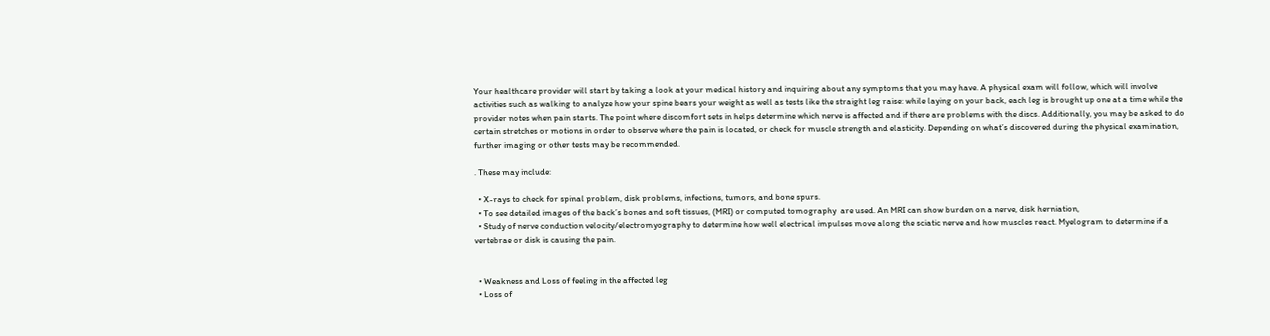Your healthcare provider will start by taking a look at your medical history and inquiring about any symptoms that you may have. A physical exam will follow, which will involve activities such as walking to analyze how your spine bears your weight as well as tests like the straight leg raise: while laying on your back, each leg is brought up one at a time while the provider notes when pain starts. The point where discomfort sets in helps determine which nerve is affected and if there are problems with the discs. Additionally, you may be asked to do certain stretches or motions in order to observe where the pain is located, or check for muscle strength and elasticity. Depending on what’s discovered during the physical examination, further imaging or other tests may be recommended.

. These may include:

  • X-rays to check for spinal problem, disk problems, infections, tumors, and bone spurs.
  • To see detailed images of the back’s bones and soft tissues, (MRI) or computed tomography  are used. An MRI can show burden on a nerve, disk herniation,
  • Study of nerve conduction velocity/electromyography to determine how well electrical impulses move along the sciatic nerve and how muscles react. Myelogram to determine if a vertebrae or disk is causing the pain.


  • Weakness and Loss of feeling in the affected leg
  • Loss of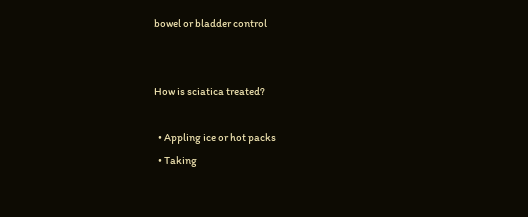bowel or bladder control


How is sciatica treated?

  • Appling ice or hot packs
  • Taking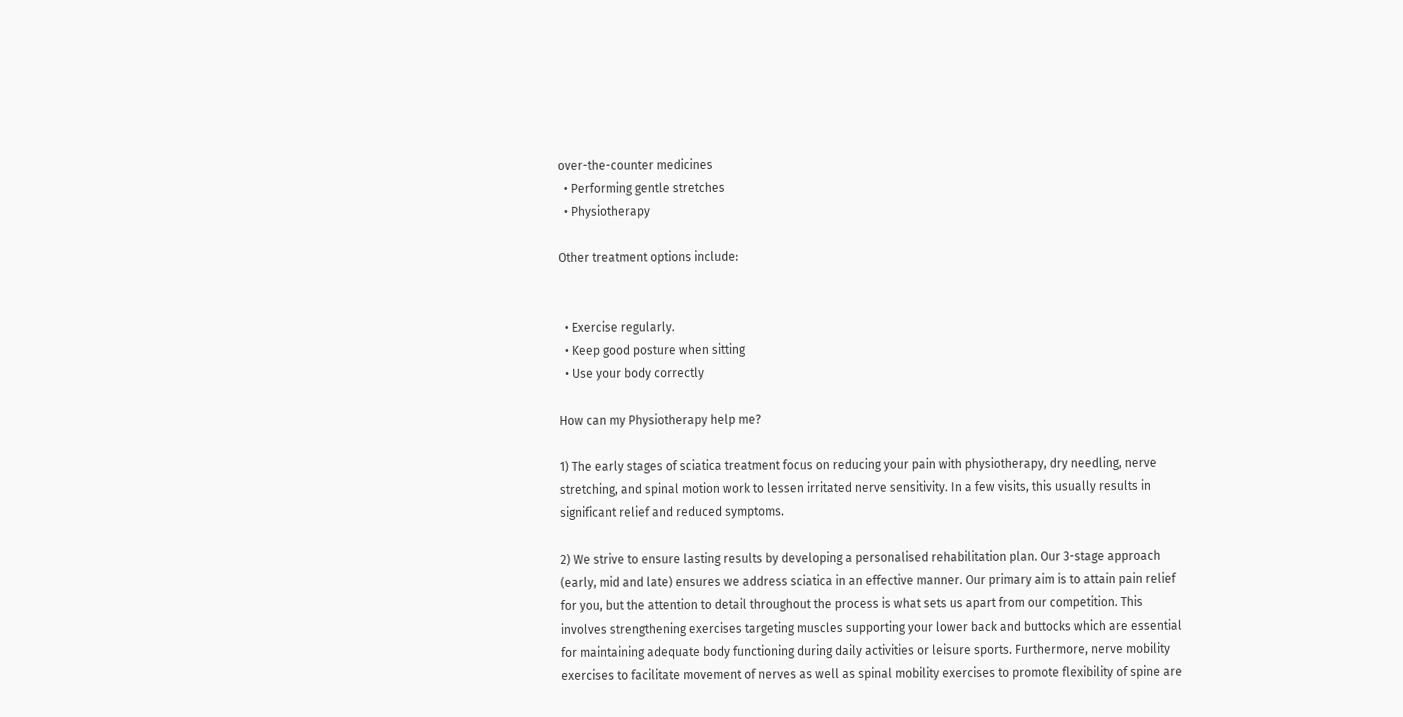over-the-counter medicines
  • Performing gentle stretches
  • Physiotherapy

Other treatment options include:


  • Exercise regularly.
  • Keep good posture when sitting
  • Use your body correctly

How can my Physiotherapy help me?

1) The early stages of sciatica treatment focus on reducing your pain with physiotherapy, dry needling, nerve stretching, and spinal motion work to lessen irritated nerve sensitivity. In a few visits, this usually results in significant relief and reduced symptoms.

2) We strive to ensure lasting results by developing a personalised rehabilitation plan. Our 3-stage approach (early, mid and late) ensures we address sciatica in an effective manner. Our primary aim is to attain pain relief for you, but the attention to detail throughout the process is what sets us apart from our competition. This involves strengthening exercises targeting muscles supporting your lower back and buttocks which are essential for maintaining adequate body functioning during daily activities or leisure sports. Furthermore, nerve mobility exercises to facilitate movement of nerves as well as spinal mobility exercises to promote flexibility of spine are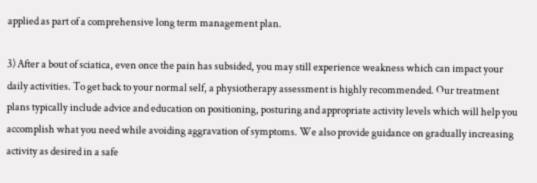applied as part of a comprehensive long term management plan.

3) After a bout of sciatica, even once the pain has subsided, you may still experience weakness which can impact your daily activities. To get back to your normal self, a physiotherapy assessment is highly recommended. Our treatment plans typically include advice and education on positioning, posturing and appropriate activity levels which will help you accomplish what you need while avoiding aggravation of symptoms. We also provide guidance on gradually increasing activity as desired in a safe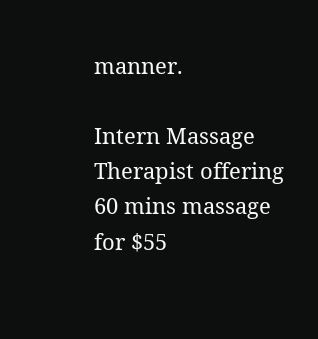manner.

Intern Massage Therapist offering 60 mins massage for $55